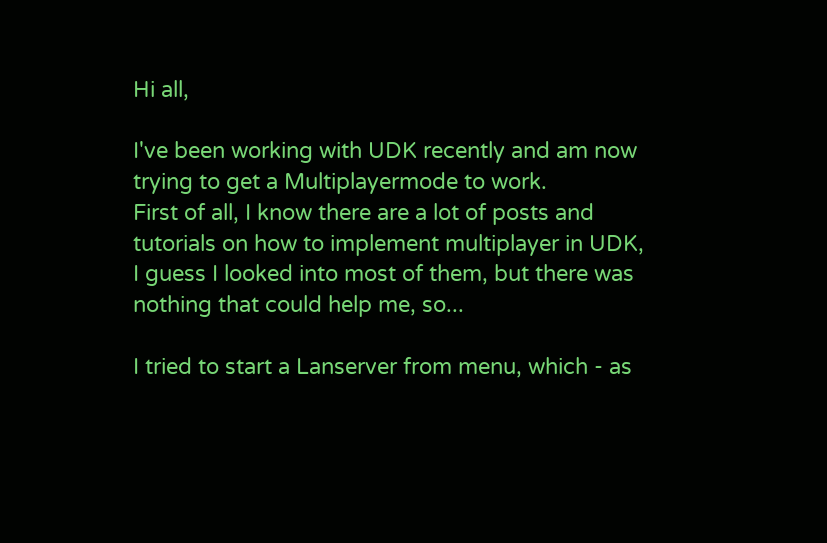Hi all,

I've been working with UDK recently and am now trying to get a Multiplayermode to work.
First of all, I know there are a lot of posts and tutorials on how to implement multiplayer in UDK, I guess I looked into most of them, but there was nothing that could help me, so...

I tried to start a Lanserver from menu, which - as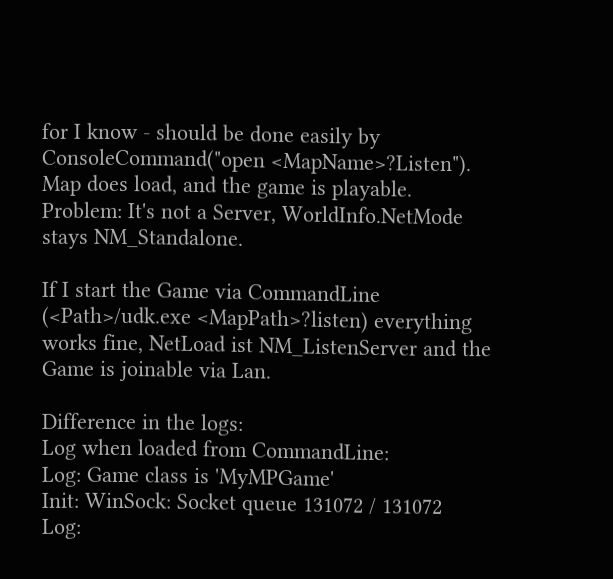for I know - should be done easily by ConsoleCommand("open <MapName>?Listen").
Map does load, and the game is playable.
Problem: It's not a Server, WorldInfo.NetMode stays NM_Standalone.

If I start the Game via CommandLine (<Path>/udk.exe <MapPath>?listen) everything works fine, NetLoad ist NM_ListenServer and the Game is joinable via Lan.

Difference in the logs:
Log when loaded from CommandLine:
Log: Game class is 'MyMPGame'
Init: WinSock: Socket queue 131072 / 131072
Log: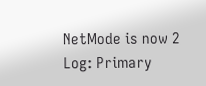NetMode is now 2
Log: Primary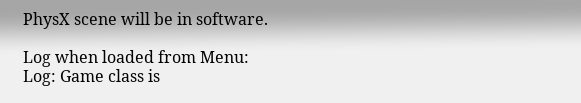PhysX scene will be in software.

Log when loaded from Menu:
Log: Game class is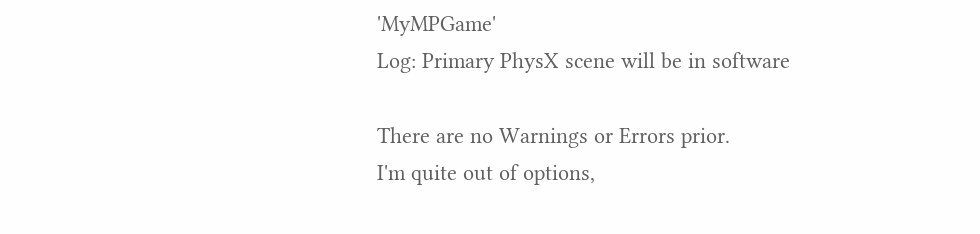'MyMPGame'
Log: Primary PhysX scene will be in software

There are no Warnings or Errors prior.
I'm quite out of options,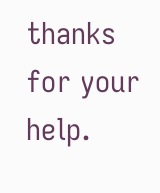thanks for your help.